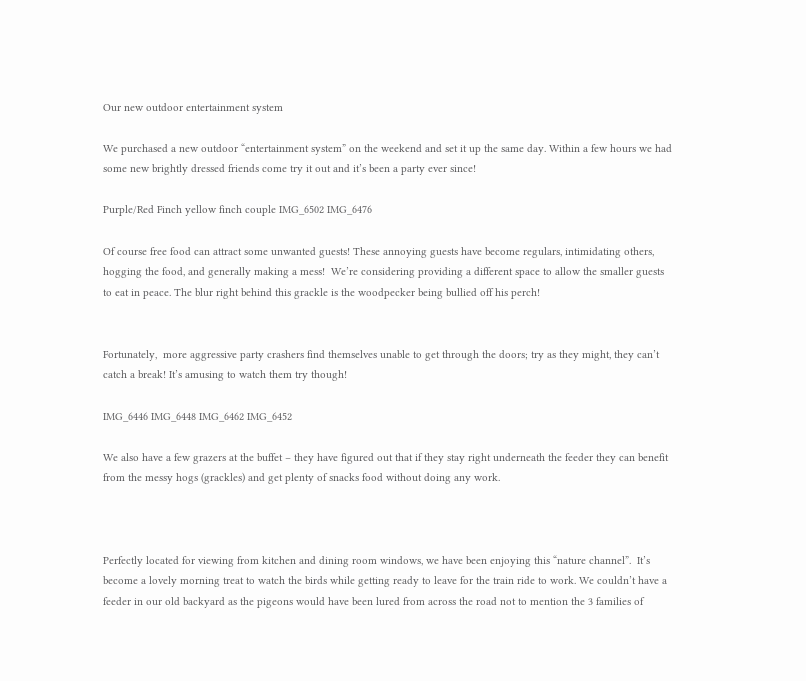Our new outdoor entertainment system

We purchased a new outdoor “entertainment system” on the weekend and set it up the same day. Within a few hours we had some new brightly dressed friends come try it out and it’s been a party ever since!

Purple/Red Finch yellow finch couple IMG_6502 IMG_6476

Of course free food can attract some unwanted guests! These annoying guests have become regulars, intimidating others, hogging the food, and generally making a mess!  We’re considering providing a different space to allow the smaller guests to eat in peace. The blur right behind this grackle is the woodpecker being bullied off his perch!


Fortunately,  more aggressive party crashers find themselves unable to get through the doors; try as they might, they can’t catch a break! It’s amusing to watch them try though!

IMG_6446 IMG_6448 IMG_6462 IMG_6452

We also have a few grazers at the buffet – they have figured out that if they stay right underneath the feeder they can benefit from the messy hogs (grackles) and get plenty of snacks food without doing any work.



Perfectly located for viewing from kitchen and dining room windows, we have been enjoying this “nature channel”.  It’s become a lovely morning treat to watch the birds while getting ready to leave for the train ride to work. We couldn’t have a feeder in our old backyard as the pigeons would have been lured from across the road not to mention the 3 families of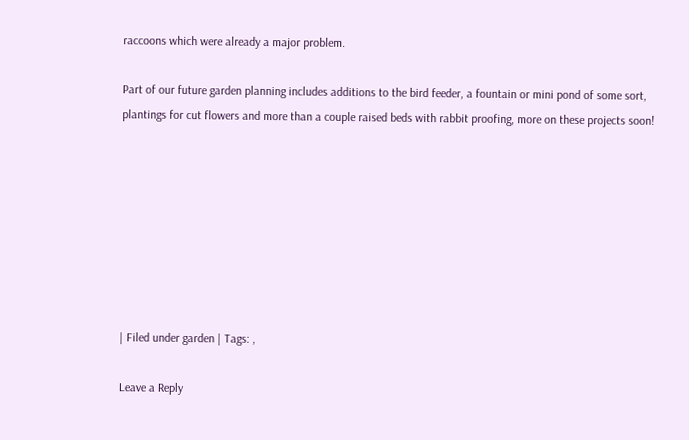raccoons which were already a major problem.

Part of our future garden planning includes additions to the bird feeder, a fountain or mini pond of some sort, plantings for cut flowers and more than a couple raised beds with rabbit proofing, more on these projects soon!








| Filed under garden | Tags: ,

Leave a Reply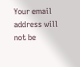Your email address will not be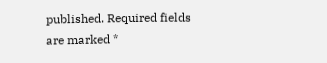published. Required fields are marked *